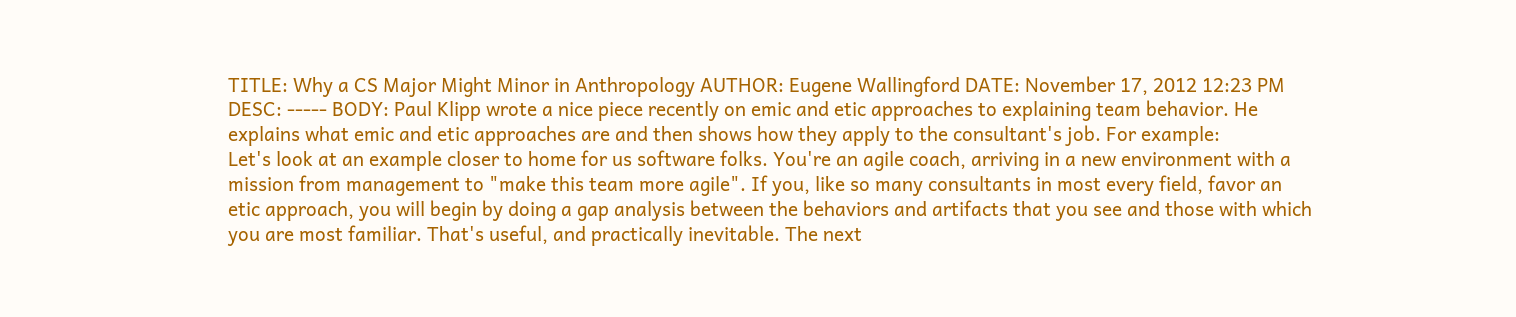TITLE: Why a CS Major Might Minor in Anthropology AUTHOR: Eugene Wallingford DATE: November 17, 2012 12:23 PM DESC: ----- BODY: Paul Klipp wrote a nice piece recently on emic and etic approaches to explaining team behavior. He explains what emic and etic approaches are and then shows how they apply to the consultant's job. For example:
Let's look at an example closer to home for us software folks. You're an agile coach, arriving in a new environment with a mission from management to "make this team more agile". If you, like so many consultants in most every field, favor an etic approach, you will begin by doing a gap analysis between the behaviors and artifacts that you see and those with which you are most familiar. That's useful, and practically inevitable. The next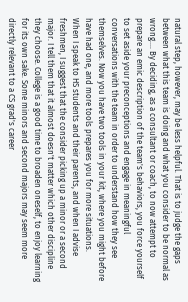natural step, however, may be less helpful. That is to judge the gaps between what this team is doing and what you consider to be normal as wrong.... By deciding, as a consultant or coach, to now attempt to prepare an emic description of the team's behaviors, you force yourself to set aside your preconceptions and engage in meaningful conversations with the team in order to understand how they see themselves. Now you have two tools in your kit, where you might before have had one, and more tools prepares you for more situations.
When I speak to HS students and their parents, and when I advise freshmen, I suggest that the consider picking up a minor or a second major. I tell them that it almost doesn't matter which other discipline they choose. College is a good time to broaden oneself, to enjoy learning for its own sake. Some minors and second majors may seem more directly relevant to a CS grad's career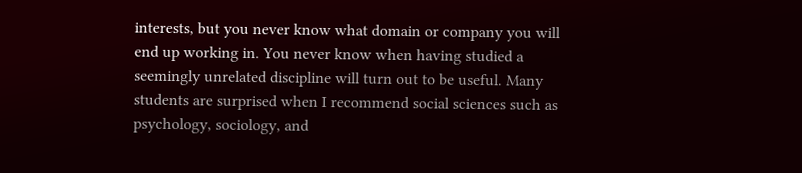interests, but you never know what domain or company you will end up working in. You never know when having studied a seemingly unrelated discipline will turn out to be useful. Many students are surprised when I recommend social sciences such as psychology, sociology, and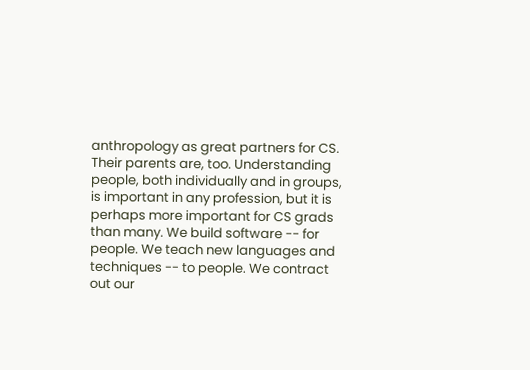anthropology as great partners for CS. Their parents are, too. Understanding people, both individually and in groups, is important in any profession, but it is perhaps more important for CS grads than many. We build software -- for people. We teach new languages and techniques -- to people. We contract out our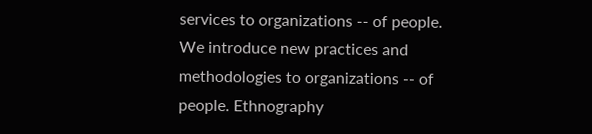services to organizations -- of people. We introduce new practices and methodologies to organizations -- of people. Ethnography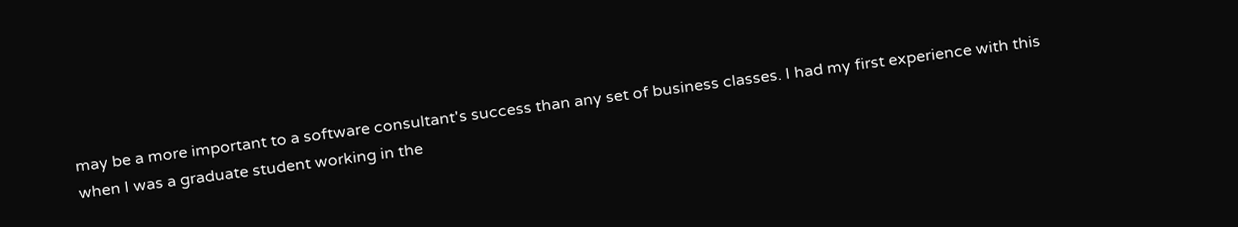may be a more important to a software consultant's success than any set of business classes. I had my first experience with this when I was a graduate student working in the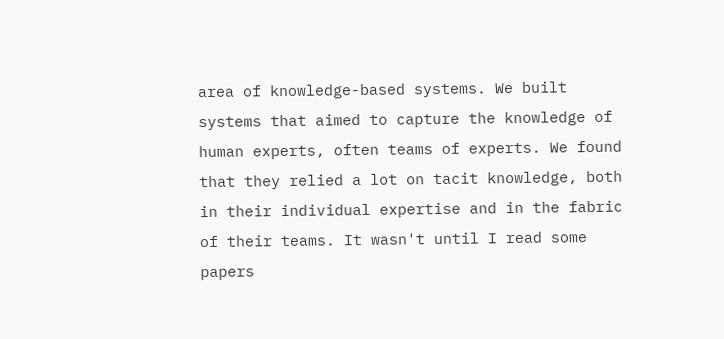area of knowledge-based systems. We built systems that aimed to capture the knowledge of human experts, often teams of experts. We found that they relied a lot on tacit knowledge, both in their individual expertise and in the fabric of their teams. It wasn't until I read some papers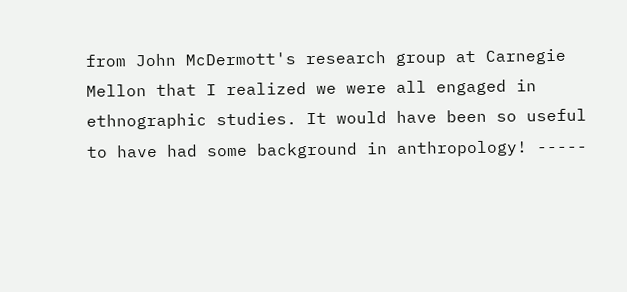from John McDermott's research group at Carnegie Mellon that I realized we were all engaged in ethnographic studies. It would have been so useful to have had some background in anthropology! -----